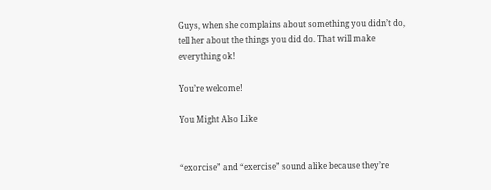Guys, when she complains about something you didn’t do, tell her about the things you did do. That will make everything ok!

You’re welcome!

You Might Also Like


“exorcise” and “exercise” sound alike because they’re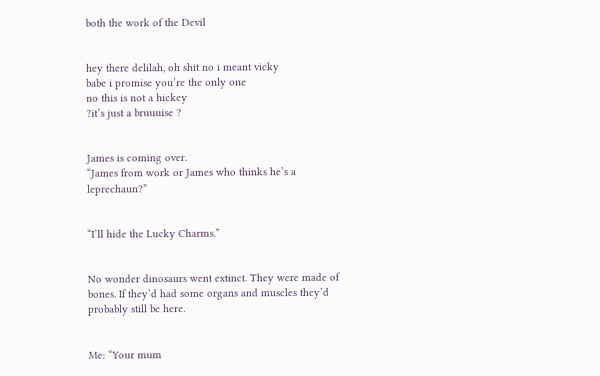both the work of the Devil


hey there delilah, oh shit no i meant vicky
babe i promise you’re the only one
no this is not a hickey
?it’s just a bruuuise ?


James is coming over.
“James from work or James who thinks he’s a leprechaun?”


“I’ll hide the Lucky Charms.”


No wonder dinosaurs went extinct. They were made of bones. If they’d had some organs and muscles they’d probably still be here.


Me: “Your mum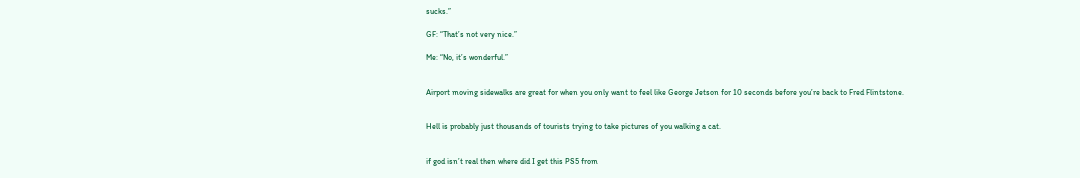sucks.”

GF: “That’s not very nice.”

Me: “No, it’s wonderful.”


Airport moving sidewalks are great for when you only want to feel like George Jetson for 10 seconds before you’re back to Fred Flintstone.


Hell is probably just thousands of tourists trying to take pictures of you walking a cat.


if god isn’t real then where did I get this PS5 from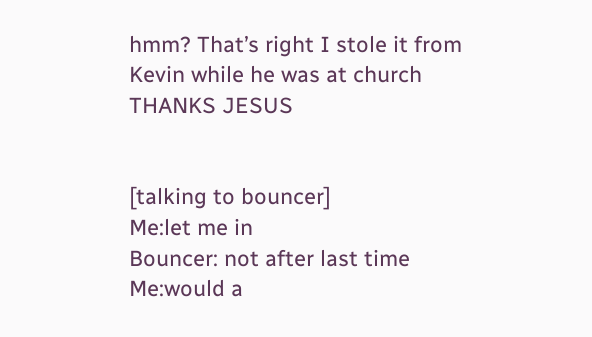hmm? That’s right I stole it from Kevin while he was at church THANKS JESUS


[talking to bouncer]
Me:let me in
Bouncer: not after last time
Me:would a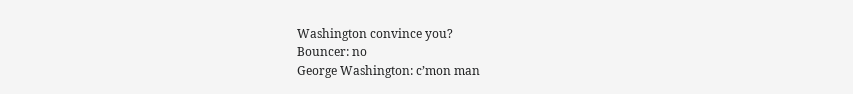Washington convince you?
Bouncer: no
George Washington: c’mon man